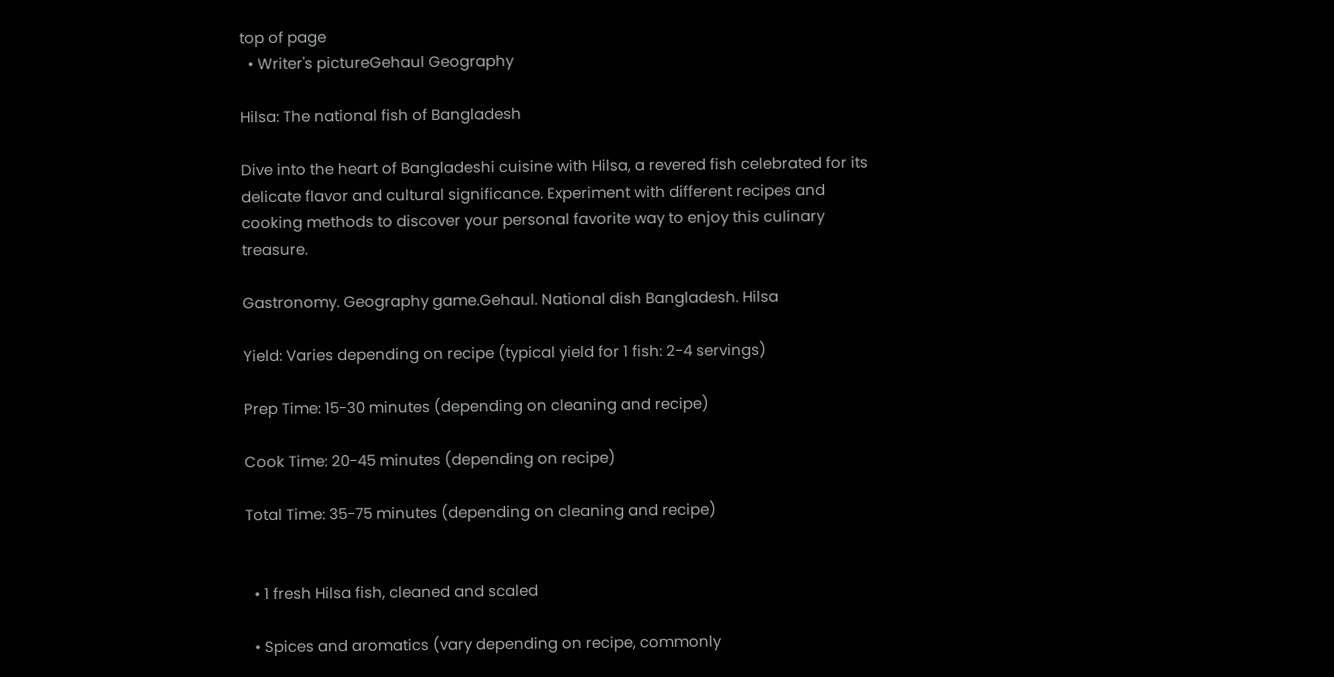top of page
  • Writer's pictureGehaul Geography

Hilsa: The national fish of Bangladesh

Dive into the heart of Bangladeshi cuisine with Hilsa, a revered fish celebrated for its delicate flavor and cultural significance. Experiment with different recipes and cooking methods to discover your personal favorite way to enjoy this culinary treasure.

Gastronomy. Geography game.Gehaul. National dish Bangladesh. Hilsa

Yield: Varies depending on recipe (typical yield for 1 fish: 2-4 servings)

Prep Time: 15-30 minutes (depending on cleaning and recipe)

Cook Time: 20-45 minutes (depending on recipe)

Total Time: 35-75 minutes (depending on cleaning and recipe)


  • 1 fresh Hilsa fish, cleaned and scaled

  • Spices and aromatics (vary depending on recipe, commonly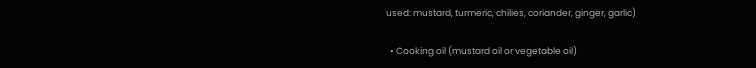used: mustard, turmeric, chilies, coriander, ginger, garlic)

  • Cooking oil (mustard oil or vegetable oil)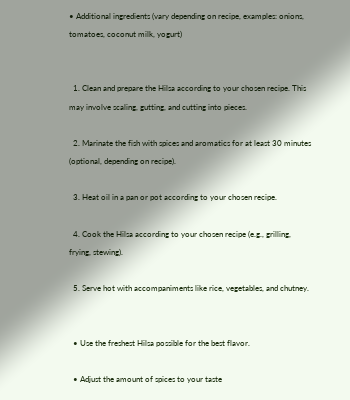• Additional ingredients (vary depending on recipe, examples: onions, tomatoes, coconut milk, yogurt)


  1. Clean and prepare the Hilsa according to your chosen recipe. This may involve scaling, gutting, and cutting into pieces.

  2. Marinate the fish with spices and aromatics for at least 30 minutes (optional, depending on recipe).

  3. Heat oil in a pan or pot according to your chosen recipe.

  4. Cook the Hilsa according to your chosen recipe (e.g., grilling, frying, stewing).

  5. Serve hot with accompaniments like rice, vegetables, and chutney.


  • Use the freshest Hilsa possible for the best flavor.

  • Adjust the amount of spices to your taste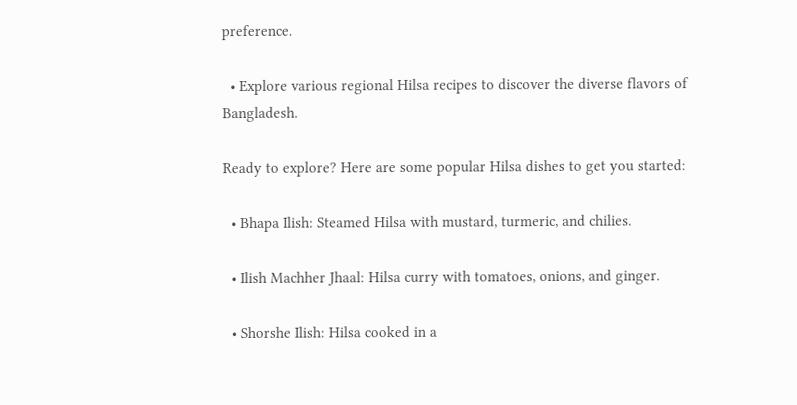preference.

  • Explore various regional Hilsa recipes to discover the diverse flavors of Bangladesh.

Ready to explore? Here are some popular Hilsa dishes to get you started:

  • Bhapa Ilish: Steamed Hilsa with mustard, turmeric, and chilies.

  • Ilish Machher Jhaal: Hilsa curry with tomatoes, onions, and ginger.

  • Shorshe Ilish: Hilsa cooked in a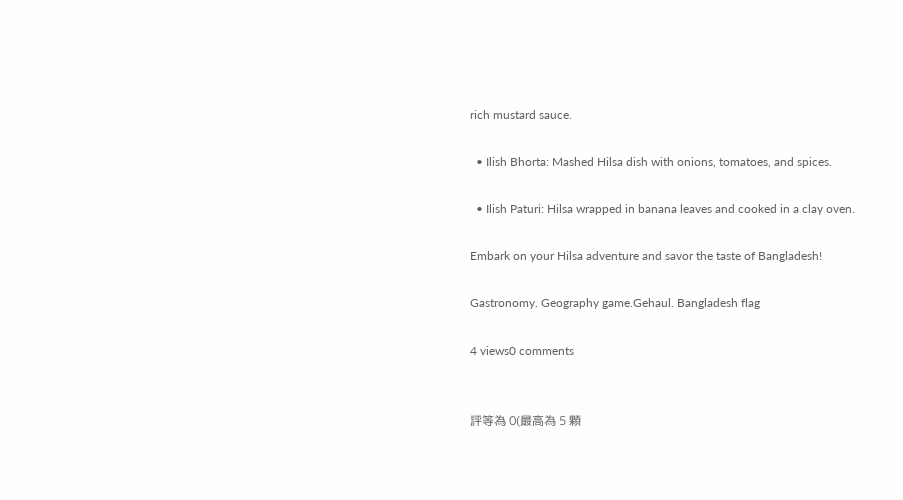rich mustard sauce.

  • Ilish Bhorta: Mashed Hilsa dish with onions, tomatoes, and spices.

  • Ilish Paturi: Hilsa wrapped in banana leaves and cooked in a clay oven.

Embark on your Hilsa adventure and savor the taste of Bangladesh!

Gastronomy. Geography game.Gehaul. Bangladesh flag

4 views0 comments


評等為 0(最高為 5 顆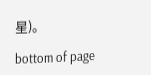星)。

bottom of page